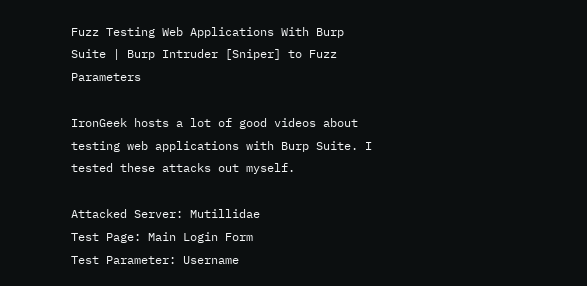Fuzz Testing Web Applications With Burp Suite | Burp Intruder [Sniper] to Fuzz Parameters

IronGeek hosts a lot of good videos about testing web applications with Burp Suite. I tested these attacks out myself.

Attacked Server: Mutillidae
Test Page: Main Login Form
Test Parameter: Username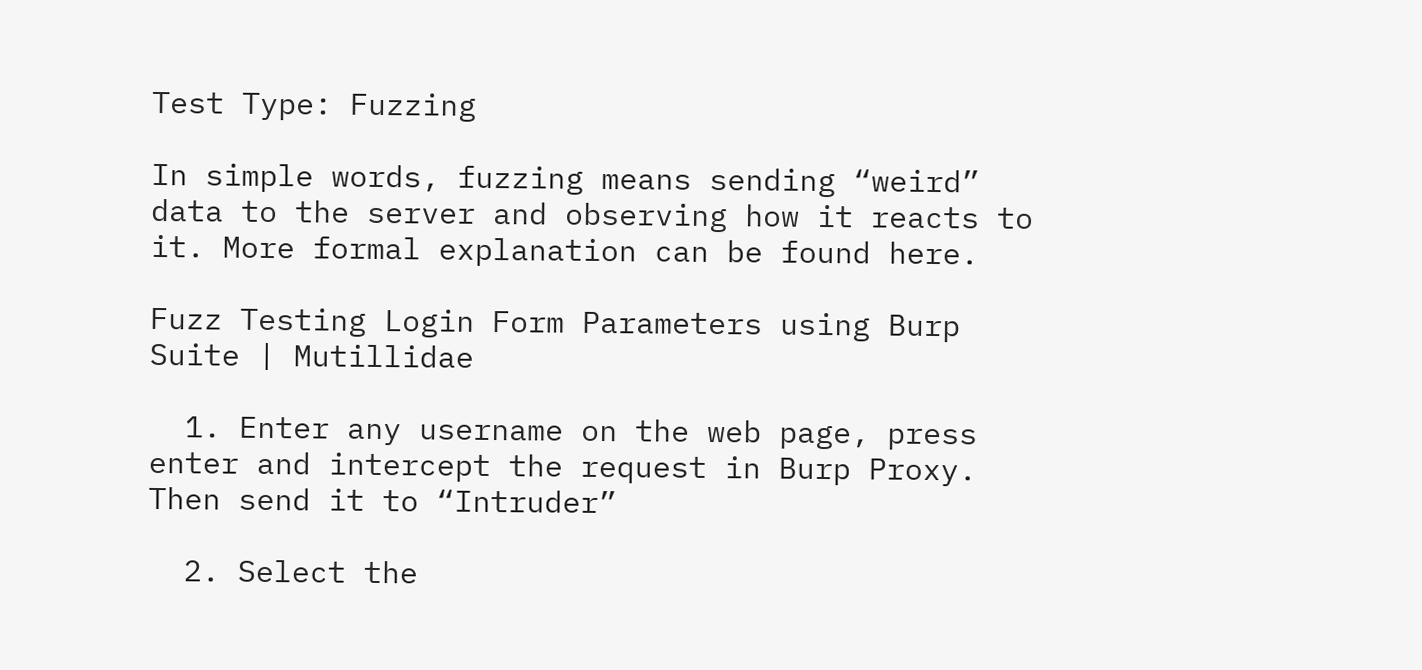Test Type: Fuzzing

In simple words, fuzzing means sending “weird” data to the server and observing how it reacts to it. More formal explanation can be found here.

Fuzz Testing Login Form Parameters using Burp Suite | Mutillidae

  1. Enter any username on the web page, press enter and intercept the request in Burp Proxy. Then send it to “Intruder”

  2. Select the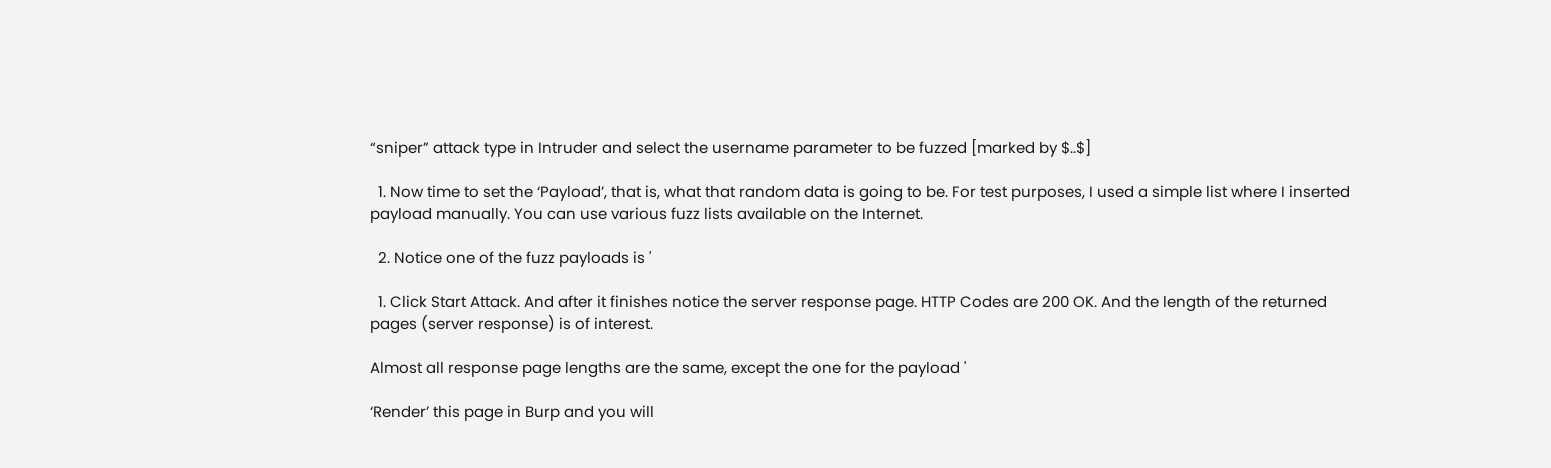“sniper” attack type in Intruder and select the username parameter to be fuzzed [marked by $..$]

  1. Now time to set the ‘Payload’, that is, what that random data is going to be. For test purposes, I used a simple list where I inserted payload manually. You can use various fuzz lists available on the Internet.

  2. Notice one of the fuzz payloads is '

  1. Click Start Attack. And after it finishes notice the server response page. HTTP Codes are 200 OK. And the length of the returned pages (server response) is of interest.

Almost all response page lengths are the same, except the one for the payload '

‘Render’ this page in Burp and you will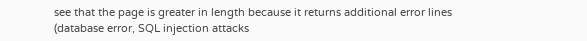see that the page is greater in length because it returns additional error lines (database error, SQL injection attacks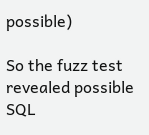possible)

So the fuzz test revealed possible SQL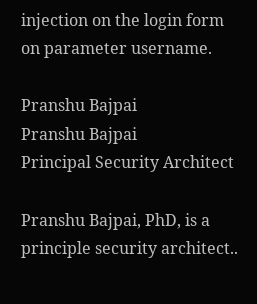injection on the login form on parameter username.

Pranshu Bajpai
Pranshu Bajpai
Principal Security Architect

Pranshu Bajpai, PhD, is a principle security architect..